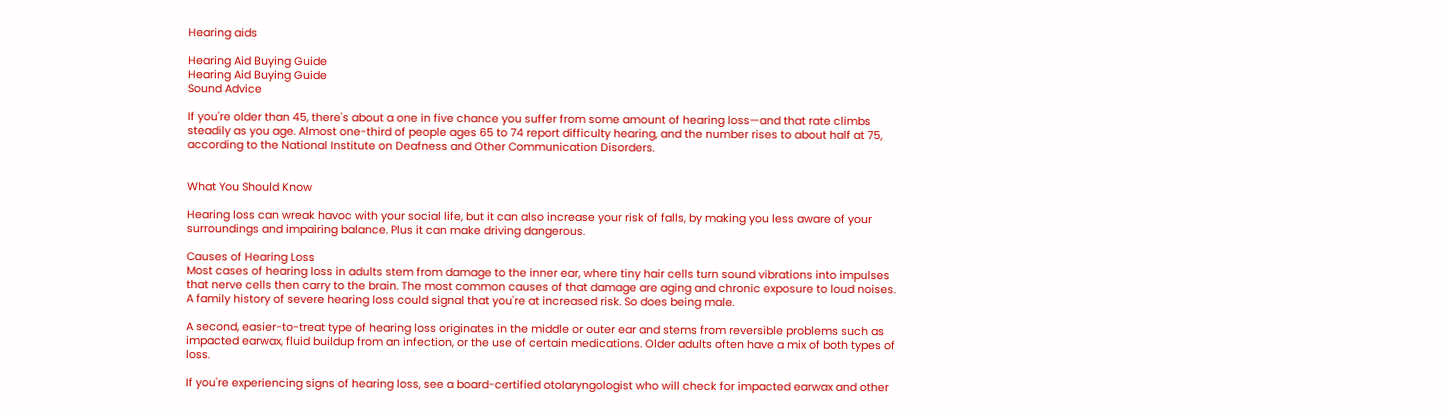Hearing aids

Hearing Aid Buying Guide
Hearing Aid Buying Guide
Sound Advice

If you're older than 45, there's about a one in five chance you suffer from some amount of hearing loss—and that rate climbs steadily as you age. Almost one-third of people ages 65 to 74 report difficulty hearing, and the number rises to about half at 75, according to the National Institute on Deafness and Other Communication Disorders.


What You Should Know

Hearing loss can wreak havoc with your social life, but it can also increase your risk of falls, by making you less aware of your surroundings and impairing balance. Plus it can make driving dangerous.

Causes of Hearing Loss
Most cases of hearing loss in adults stem from damage to the inner ear, where tiny hair cells turn sound vibrations into impulses that nerve cells then carry to the brain. The most common causes of that damage are aging and chronic exposure to loud noises. A family history of severe hearing loss could signal that you're at increased risk. So does being male.

A second, easier-to-treat type of hearing loss originates in the middle or outer ear and stems from reversible problems such as impacted earwax, fluid buildup from an infection, or the use of certain medications. Older adults often have a mix of both types of loss.

If you're experiencing signs of hearing loss, see a board-certified otolaryngologist who will check for impacted earwax and other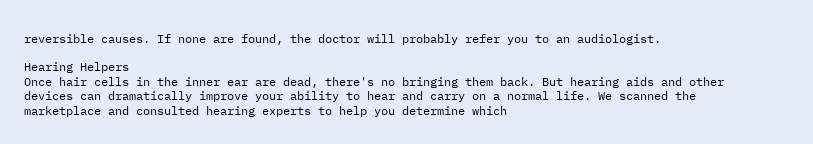reversible causes. If none are found, the doctor will probably refer you to an audiologist.

Hearing Helpers
Once hair cells in the inner ear are dead, there's no bringing them back. But hearing aids and other devices can dramatically improve your ability to hear and carry on a normal life. We scanned the marketplace and consulted hearing experts to help you determine which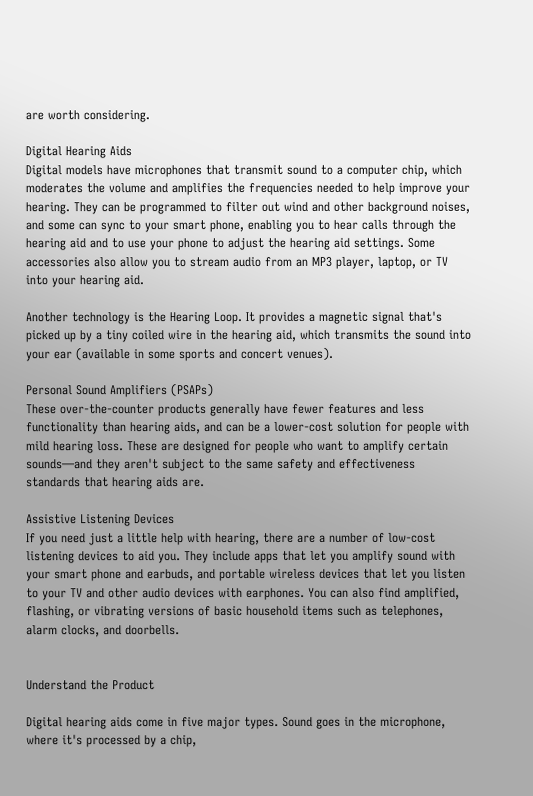are worth considering.

Digital Hearing Aids
Digital models have microphones that transmit sound to a computer chip, which moderates the volume and amplifies the frequencies needed to help improve your hearing. They can be programmed to filter out wind and other background noises, and some can sync to your smart phone, enabling you to hear calls through the hearing aid and to use your phone to adjust the hearing aid settings. Some accessories also allow you to stream audio from an MP3 player, laptop, or TV into your hearing aid.

Another technology is the Hearing Loop. It provides a magnetic signal that's picked up by a tiny coiled wire in the hearing aid, which transmits the sound into your ear (available in some sports and concert venues).

Personal Sound Amplifiers (PSAPs)
These over-the-counter products generally have fewer features and less functionality than hearing aids, and can be a lower-cost solution for people with mild hearing loss. These are designed for people who want to amplify certain sounds—and they aren't subject to the same safety and effectiveness standards that hearing aids are.

Assistive Listening Devices
If you need just a little help with hearing, there are a number of low-cost listening devices to aid you. They include apps that let you amplify sound with your smart phone and earbuds, and portable wireless devices that let you listen to your TV and other audio devices with earphones. You can also find amplified, flashing, or vibrating versions of basic household items such as telephones, alarm clocks, and doorbells.


Understand the Product

Digital hearing aids come in five major types. Sound goes in the microphone, where it's processed by a chip,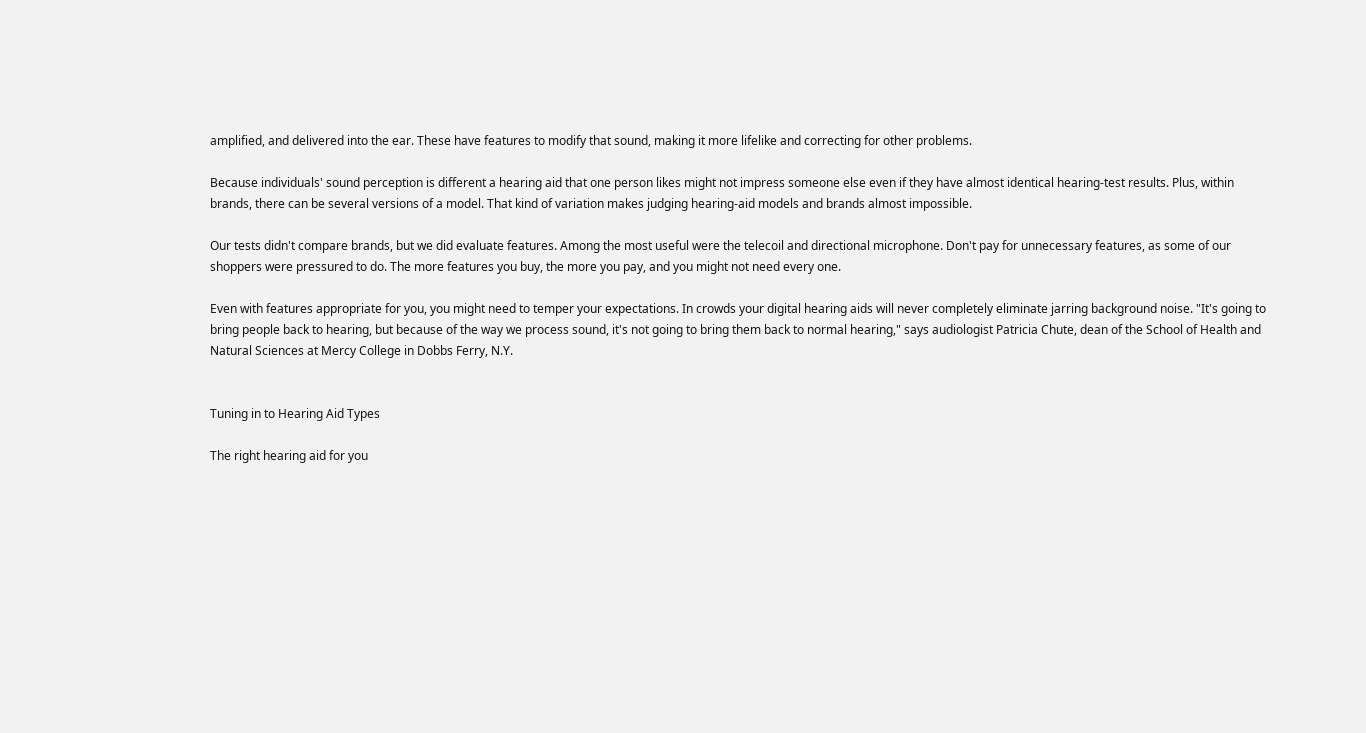amplified, and delivered into the ear. These have features to modify that sound, making it more lifelike and correcting for other problems.

Because individuals' sound perception is different a hearing aid that one person likes might not impress someone else even if they have almost identical hearing-test results. Plus, within brands, there can be several versions of a model. That kind of variation makes judging hearing-aid models and brands almost impossible.

Our tests didn't compare brands, but we did evaluate features. Among the most useful were the telecoil and directional microphone. Don't pay for unnecessary features, as some of our shoppers were pressured to do. The more features you buy, the more you pay, and you might not need every one.

Even with features appropriate for you, you might need to temper your expectations. In crowds your digital hearing aids will never completely eliminate jarring background noise. "It's going to bring people back to hearing, but because of the way we process sound, it's not going to bring them back to normal hearing," says audiologist Patricia Chute, dean of the School of Health and Natural Sciences at Mercy College in Dobbs Ferry, N.Y.


Tuning in to Hearing Aid Types

The right hearing aid for you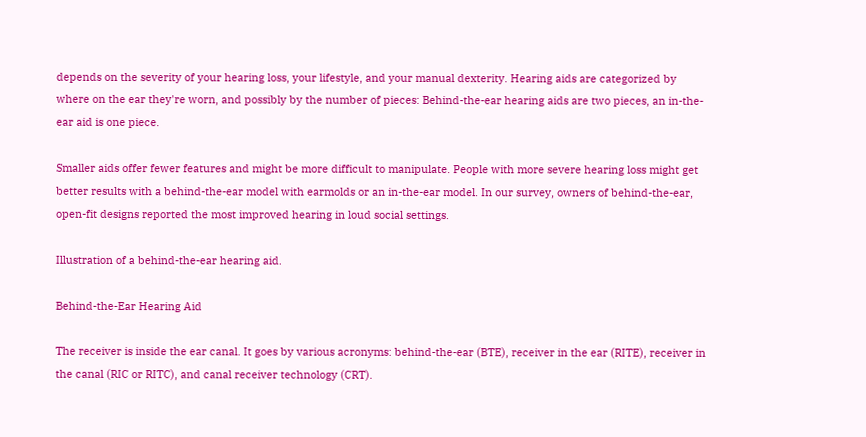depends on the severity of your hearing loss, your lifestyle, and your manual dexterity. Hearing aids are categorized by where on the ear they're worn, and possibly by the number of pieces: Behind-the-ear hearing aids are two pieces, an in-the-ear aid is one piece.

Smaller aids offer fewer features and might be more difficult to manipulate. People with more severe hearing loss might get better results with a behind-the-ear model with earmolds or an in-the-ear model. In our survey, owners of behind-the-ear, open-fit designs reported the most improved hearing in loud social settings.

Illustration of a behind-the-ear hearing aid.

Behind-the-Ear Hearing Aid

The receiver is inside the ear canal. It goes by various acronyms: behind-the-ear (BTE), receiver in the ear (RITE), receiver in the canal (RIC or RITC), and canal receiver technology (CRT).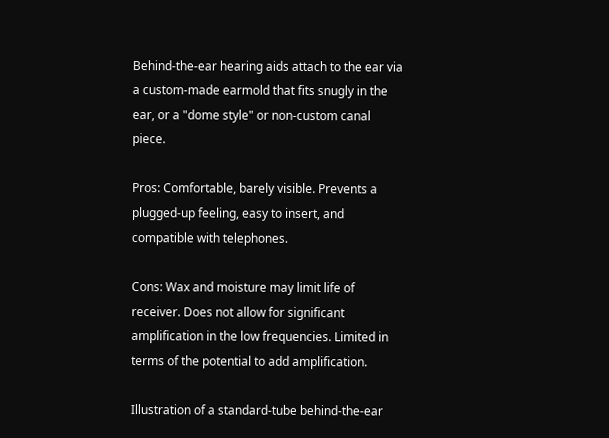Behind-the-ear hearing aids attach to the ear via a custom-made earmold that fits snugly in the ear, or a "dome style" or non-custom canal piece.

Pros: Comfortable, barely visible. Prevents a plugged-up feeling, easy to insert, and compatible with telephones.

Cons: Wax and moisture may limit life of receiver. Does not allow for significant amplification in the low frequencies. Limited in terms of the potential to add amplification.

Illustration of a standard-tube behind-the-ear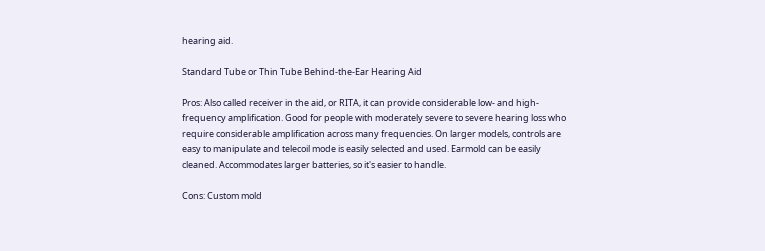hearing aid.

Standard Tube or Thin Tube Behind-the-Ear Hearing Aid

Pros: Also called receiver in the aid, or RITA, it can provide considerable low- and high-frequency amplification. Good for people with moderately severe to severe hearing loss who require considerable amplification across many frequencies. On larger models, controls are easy to manipulate and telecoil mode is easily selected and used. Earmold can be easily cleaned. Accommodates larger batteries, so it's easier to handle.

Cons: Custom mold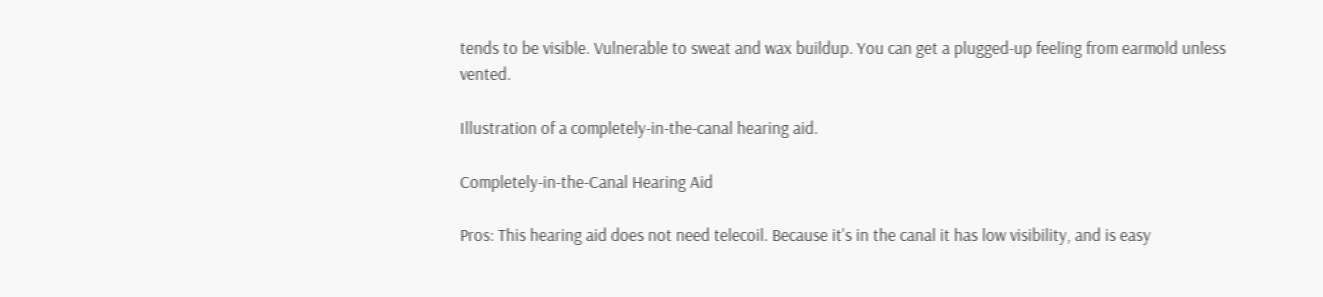tends to be visible. Vulnerable to sweat and wax buildup. You can get a plugged-up feeling from earmold unless vented.

Illustration of a completely-in-the-canal hearing aid.

Completely-in-the-Canal Hearing Aid

Pros: This hearing aid does not need telecoil. Because it's in the canal it has low visibility, and is easy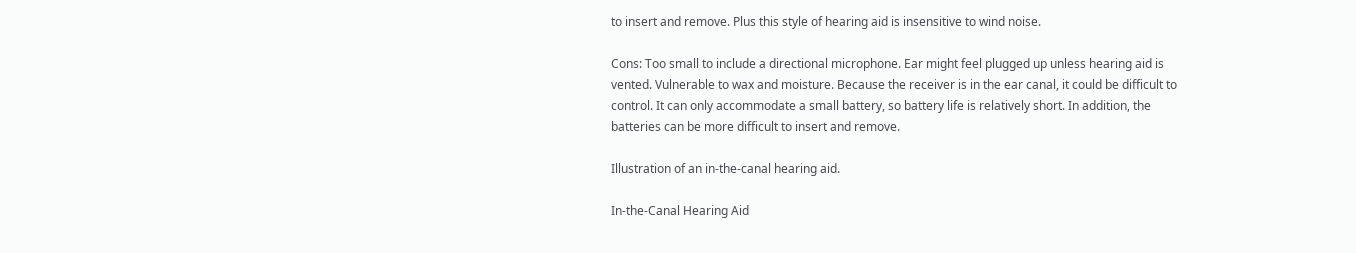to insert and remove. Plus this style of hearing aid is insensitive to wind noise.

Cons: Too small to include a directional microphone. Ear might feel plugged up unless hearing aid is vented. Vulnerable to wax and moisture. Because the receiver is in the ear canal, it could be difficult to control. It can only accommodate a small battery, so battery life is relatively short. In addition, the batteries can be more difficult to insert and remove.

Illustration of an in-the-canal hearing aid.

In-the-Canal Hearing Aid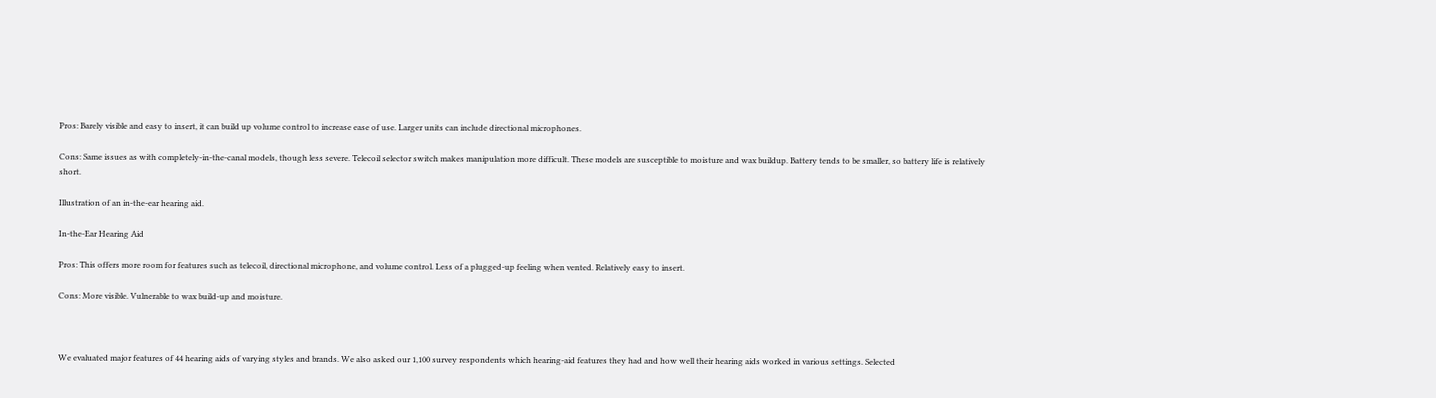Pros: Barely visible and easy to insert, it can build up volume control to increase ease of use. Larger units can include directional microphones.

Cons: Same issues as with completely-in-the-canal models, though less severe. Telecoil selector switch makes manipulation more difficult. These models are susceptible to moisture and wax buildup. Battery tends to be smaller, so battery life is relatively short.

Illustration of an in-the-ear hearing aid.

In-the-Ear Hearing Aid

Pros: This offers more room for features such as telecoil, directional microphone, and volume control. Less of a plugged-up feeling when vented. Relatively easy to insert.

Cons: More visible. Vulnerable to wax build-up and moisture.



We evaluated major features of 44 hearing aids of varying styles and brands. We also asked our 1,100 survey respondents which hearing-aid features they had and how well their hearing aids worked in various settings. Selected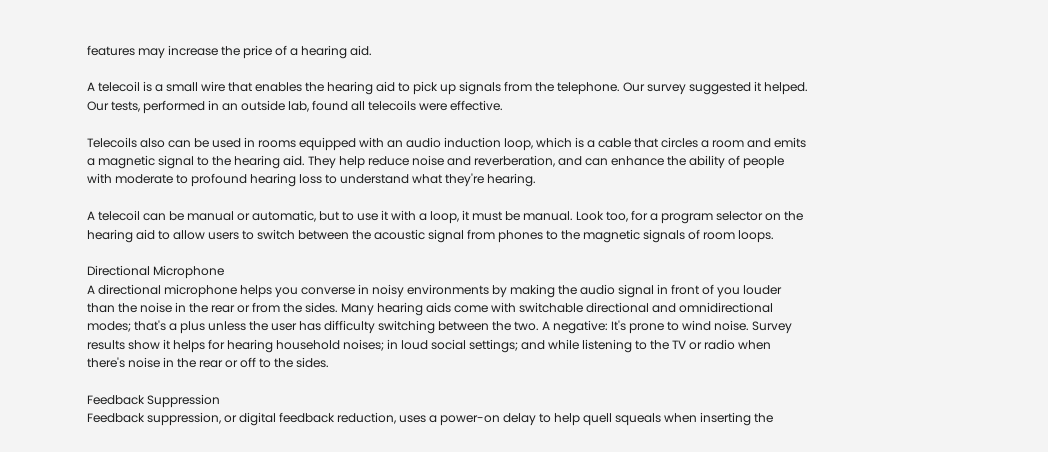features may increase the price of a hearing aid.

A telecoil is a small wire that enables the hearing aid to pick up signals from the telephone. Our survey suggested it helped. Our tests, performed in an outside lab, found all telecoils were effective.

Telecoils also can be used in rooms equipped with an audio induction loop, which is a cable that circles a room and emits a magnetic signal to the hearing aid. They help reduce noise and reverberation, and can enhance the ability of people with moderate to profound hearing loss to understand what they're hearing.

A telecoil can be manual or automatic, but to use it with a loop, it must be manual. Look too, for a program selector on the hearing aid to allow users to switch between the acoustic signal from phones to the magnetic signals of room loops.

Directional Microphone
A directional microphone helps you converse in noisy environments by making the audio signal in front of you louder than the noise in the rear or from the sides. Many hearing aids come with switchable directional and omnidirectional modes; that's a plus unless the user has difficulty switching between the two. A negative: It's prone to wind noise. Survey results show it helps for hearing household noises; in loud social settings; and while listening to the TV or radio when there's noise in the rear or off to the sides.

Feedback Suppression
Feedback suppression, or digital feedback reduction, uses a power-on delay to help quell squeals when inserting the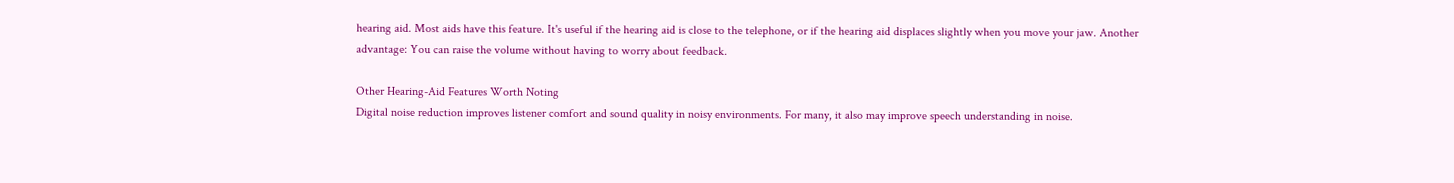hearing aid. Most aids have this feature. It's useful if the hearing aid is close to the telephone, or if the hearing aid displaces slightly when you move your jaw. Another advantage: You can raise the volume without having to worry about feedback.

Other Hearing-Aid Features Worth Noting
Digital noise reduction improves listener comfort and sound quality in noisy environments. For many, it also may improve speech understanding in noise.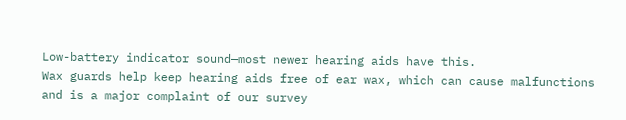Low-battery indicator sound—most newer hearing aids have this.
Wax guards help keep hearing aids free of ear wax, which can cause malfunctions and is a major complaint of our survey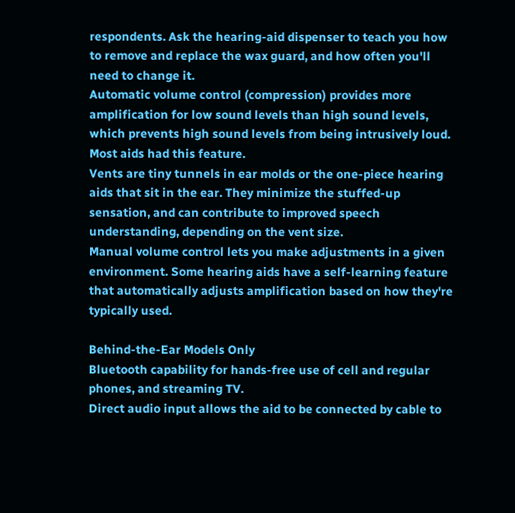respondents. Ask the hearing-aid dispenser to teach you how to remove and replace the wax guard, and how often you'll need to change it.
Automatic volume control (compression) provides more amplification for low sound levels than high sound levels, which prevents high sound levels from being intrusively loud. Most aids had this feature.
Vents are tiny tunnels in ear molds or the one-piece hearing aids that sit in the ear. They minimize the stuffed-up sensation, and can contribute to improved speech understanding, depending on the vent size.
Manual volume control lets you make adjustments in a given environment. Some hearing aids have a self-learning feature that automatically adjusts amplification based on how they're typically used.

Behind-the-Ear Models Only
Bluetooth capability for hands-free use of cell and regular phones, and streaming TV.
Direct audio input allows the aid to be connected by cable to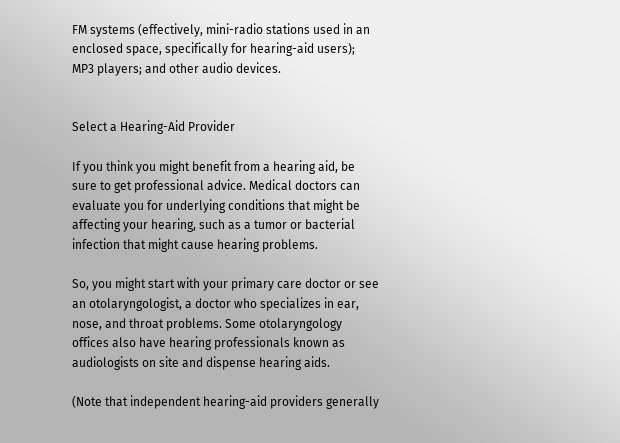FM systems (effectively, mini-radio stations used in an enclosed space, specifically for hearing-aid users); MP3 players; and other audio devices.


Select a Hearing-Aid Provider

If you think you might benefit from a hearing aid, be sure to get professional advice. Medical doctors can evaluate you for underlying conditions that might be affecting your hearing, such as a tumor or bacterial infection that might cause hearing problems.

So, you might start with your primary care doctor or see an otolaryngologist, a doctor who specializes in ear, nose, and throat problems. Some otolaryngology offices also have hearing professionals known as audiologists on site and dispense hearing aids.

(Note that independent hearing-aid providers generally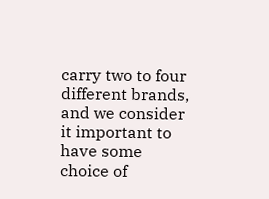carry two to four different brands, and we consider it important to have some choice of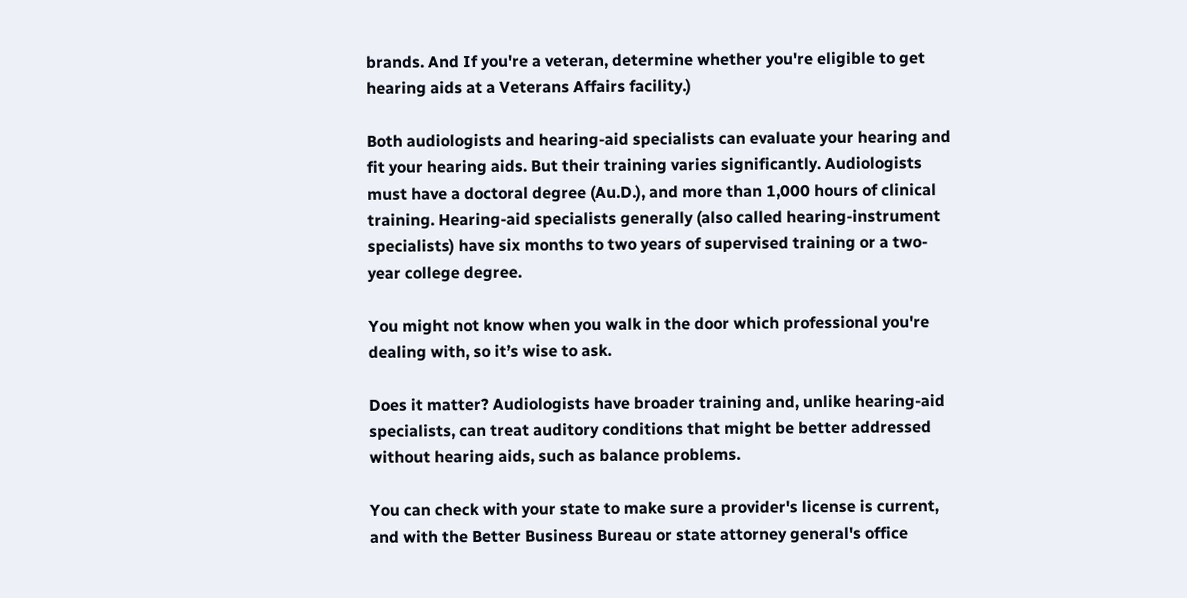brands. And If you're a veteran, determine whether you're eligible to get hearing aids at a Veterans Affairs facility.)

Both audiologists and hearing-aid specialists can evaluate your hearing and fit your hearing aids. But their training varies significantly. Audiologists must have a doctoral degree (Au.D.), and more than 1,000 hours of clinical training. Hearing-aid specialists generally (also called hearing-instrument specialists) have six months to two years of supervised training or a two-year college degree.

You might not know when you walk in the door which professional you're dealing with, so it’s wise to ask.

Does it matter? Audiologists have broader training and, unlike hearing-aid specialists, can treat auditory conditions that might be better addressed without hearing aids, such as balance problems.

You can check with your state to make sure a provider's license is current, and with the Better Business Bureau or state attorney general's office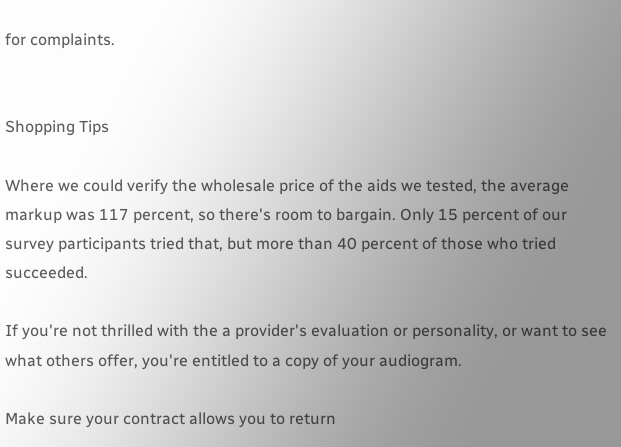for complaints.


Shopping Tips

Where we could verify the wholesale price of the aids we tested, the average markup was 117 percent, so there's room to bargain. Only 15 percent of our survey participants tried that, but more than 40 percent of those who tried succeeded.

If you're not thrilled with the a provider's evaluation or personality, or want to see what others offer, you're entitled to a copy of your audiogram.

Make sure your contract allows you to return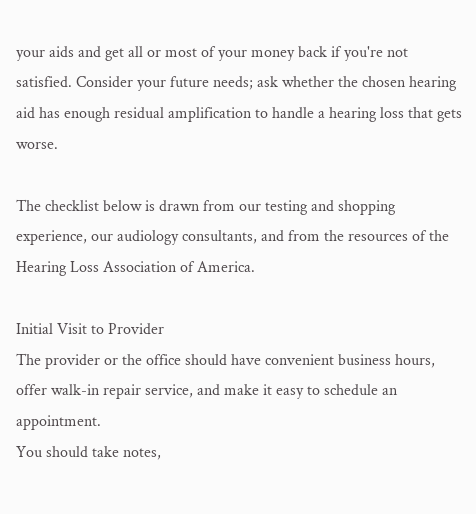your aids and get all or most of your money back if you're not satisfied. Consider your future needs; ask whether the chosen hearing aid has enough residual amplification to handle a hearing loss that gets worse.

The checklist below is drawn from our testing and shopping experience, our audiology consultants, and from the resources of the Hearing Loss Association of America.

Initial Visit to Provider
The provider or the office should have convenient business hours, offer walk-in repair service, and make it easy to schedule an appointment.
You should take notes,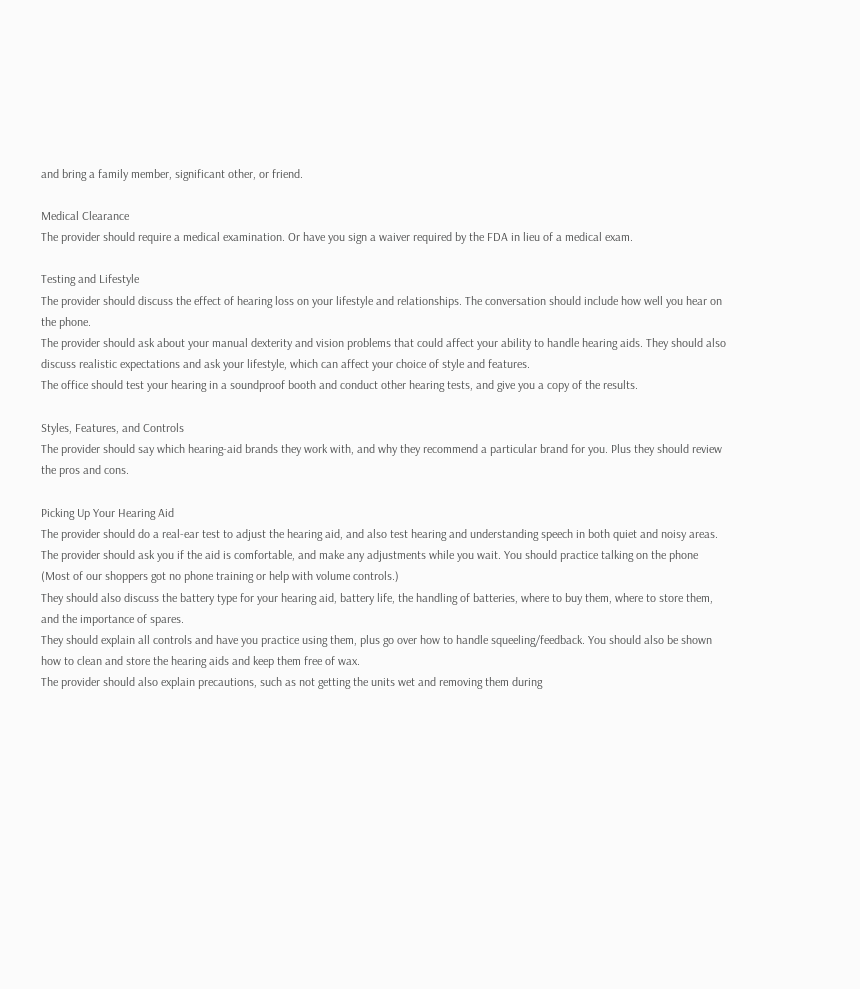and bring a family member, significant other, or friend.

Medical Clearance
The provider should require a medical examination. Or have you sign a waiver required by the FDA in lieu of a medical exam.

Testing and Lifestyle
The provider should discuss the effect of hearing loss on your lifestyle and relationships. The conversation should include how well you hear on the phone.
The provider should ask about your manual dexterity and vision problems that could affect your ability to handle hearing aids. They should also discuss realistic expectations and ask your lifestyle, which can affect your choice of style and features.
The office should test your hearing in a soundproof booth and conduct other hearing tests, and give you a copy of the results.

Styles, Features, and Controls
The provider should say which hearing-aid brands they work with, and why they recommend a particular brand for you. Plus they should review the pros and cons.

Picking Up Your Hearing Aid
The provider should do a real-ear test to adjust the hearing aid, and also test hearing and understanding speech in both quiet and noisy areas.
The provider should ask you if the aid is comfortable, and make any adjustments while you wait. You should practice talking on the phone (Most of our shoppers got no phone training or help with volume controls.)
They should also discuss the battery type for your hearing aid, battery life, the handling of batteries, where to buy them, where to store them, and the importance of spares.
They should explain all controls and have you practice using them, plus go over how to handle squeeling/feedback. You should also be shown how to clean and store the hearing aids and keep them free of wax.
The provider should also explain precautions, such as not getting the units wet and removing them during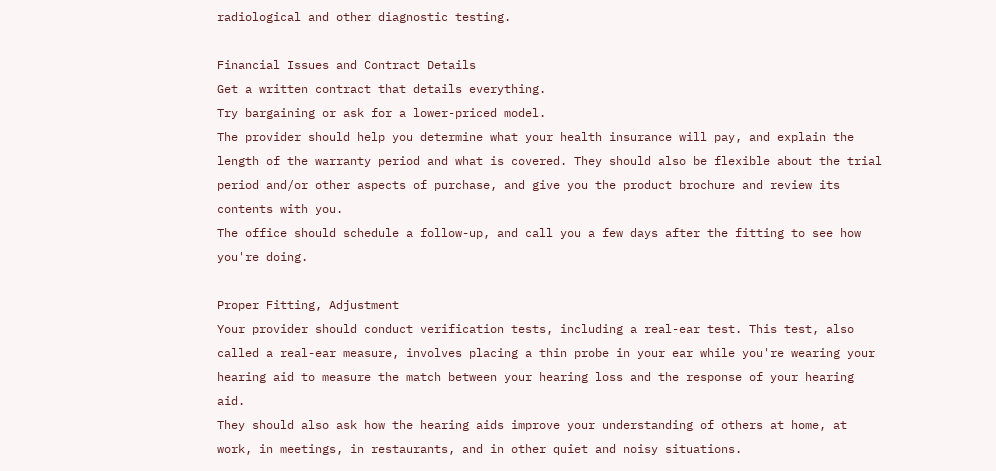radiological and other diagnostic testing.

Financial Issues and Contract Details
Get a written contract that details everything.
Try bargaining or ask for a lower-priced model.
The provider should help you determine what your health insurance will pay, and explain the length of the warranty period and what is covered. They should also be flexible about the trial period and/or other aspects of purchase, and give you the product brochure and review its contents with you.
The office should schedule a follow-up, and call you a few days after the fitting to see how you're doing.

Proper Fitting, Adjustment
Your provider should conduct verification tests, including a real-ear test. This test, also called a real-ear measure, involves placing a thin probe in your ear while you're wearing your hearing aid to measure the match between your hearing loss and the response of your hearing aid.
They should also ask how the hearing aids improve your understanding of others at home, at work, in meetings, in restaurants, and in other quiet and noisy situations.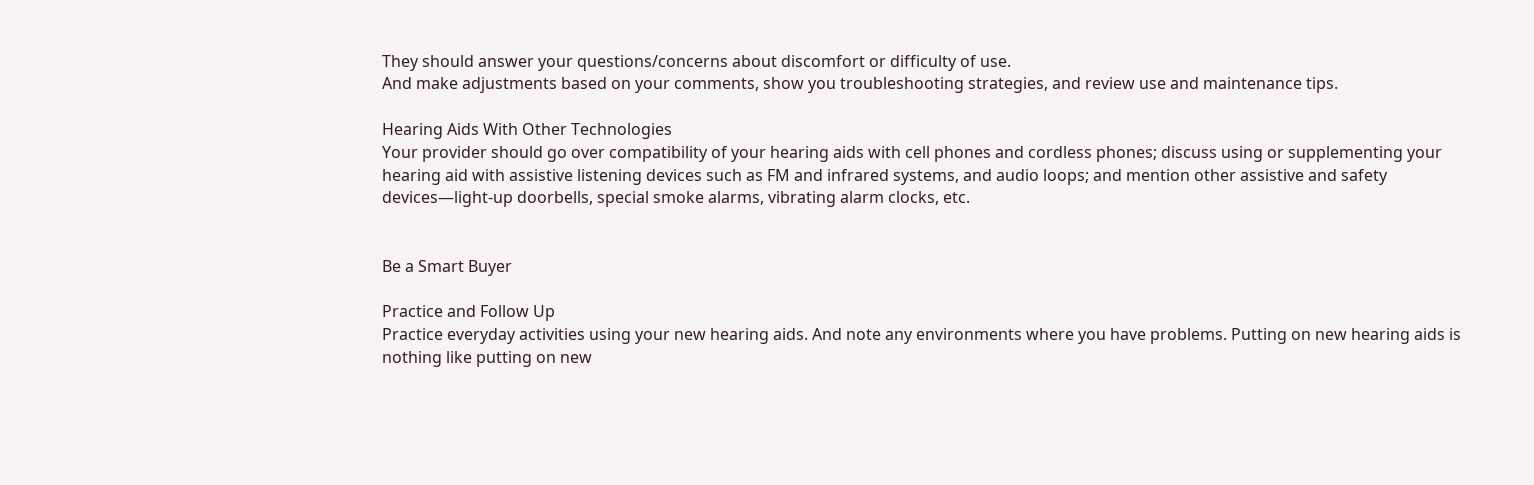They should answer your questions/concerns about discomfort or difficulty of use.
And make adjustments based on your comments, show you troubleshooting strategies, and review use and maintenance tips.

Hearing Aids With Other Technologies
Your provider should go over compatibility of your hearing aids with cell phones and cordless phones; discuss using or supplementing your hearing aid with assistive listening devices such as FM and infrared systems, and audio loops; and mention other assistive and safety devices—light-up doorbells, special smoke alarms, vibrating alarm clocks, etc.


Be a Smart Buyer

Practice and Follow Up
Practice everyday activities using your new hearing aids. And note any environments where you have problems. Putting on new hearing aids is nothing like putting on new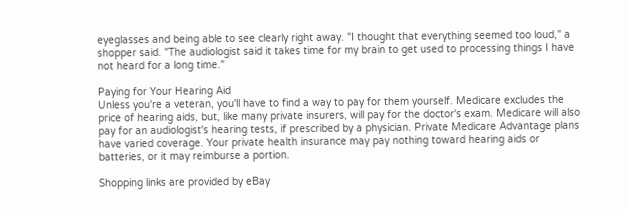eyeglasses and being able to see clearly right away. "I thought that everything seemed too loud," a shopper said. "The audiologist said it takes time for my brain to get used to processing things I have not heard for a long time."

Paying for Your Hearing Aid
Unless you're a veteran, you'll have to find a way to pay for them yourself. Medicare excludes the price of hearing aids, but, like many private insurers, will pay for the doctor's exam. Medicare will also pay for an audiologist's hearing tests, if prescribed by a physician. Private Medicare Advantage plans have varied coverage. Your private health insurance may pay nothing toward hearing aids or batteries, or it may reimburse a portion.

Shopping links are provided by eBay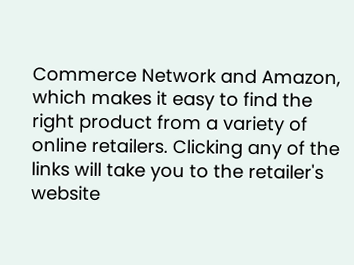Commerce Network and Amazon, which makes it easy to find the right product from a variety of online retailers. Clicking any of the links will take you to the retailer's website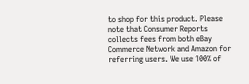to shop for this product. Please note that Consumer Reports collects fees from both eBay Commerce Network and Amazon for referring users. We use 100% of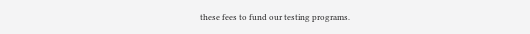these fees to fund our testing programs.